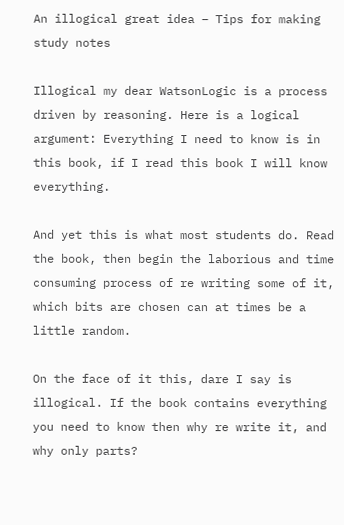An illogical great idea – Tips for making study notes

Illogical my dear WatsonLogic is a process driven by reasoning. Here is a logical argument: Everything I need to know is in this book, if I read this book I will know everything.

And yet this is what most students do. Read the book, then begin the laborious and time consuming process of re writing some of it, which bits are chosen can at times be a little random.

On the face of it this, dare I say is illogical. If the book contains everything you need to know then why re write it, and why only parts?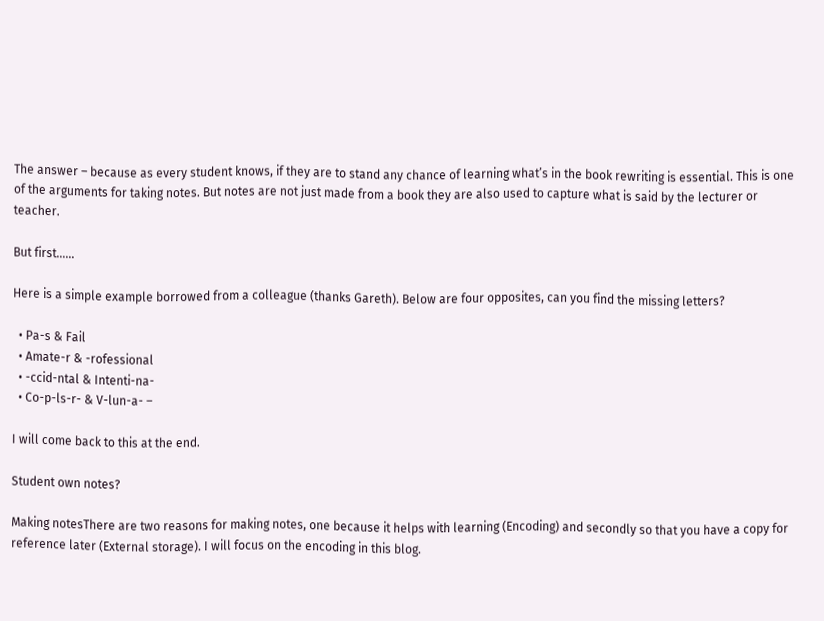The answer – because as every student knows, if they are to stand any chance of learning what’s in the book rewriting is essential. This is one of the arguments for taking notes. But notes are not just made from a book they are also used to capture what is said by the lecturer or teacher.

But first……

Here is a simple example borrowed from a colleague (thanks Gareth). Below are four opposites, can you find the missing letters?

  • Pa-s & Fail
  • Amate-r & -rofessional
  • -ccid-ntal & Intenti-na-
  • Co-p-ls-r- & V-lun-a- –

I will come back to this at the end.

Student own notes?

Making notesThere are two reasons for making notes, one because it helps with learning (Encoding) and secondly so that you have a copy for reference later (External storage). I will focus on the encoding in this blog.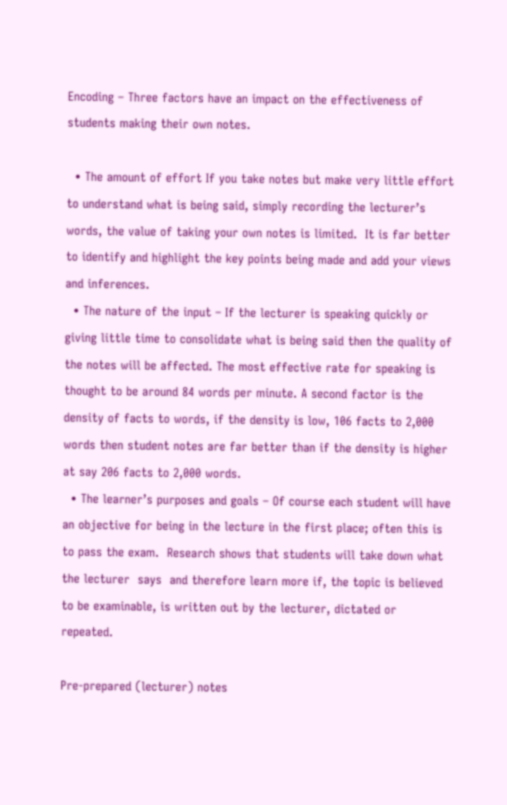Encoding – Three factors have an impact on the effectiveness of students making their own notes.

  • The amount of effort If you take notes but make very little effort to understand what is being said, simply recording the lecturer’s words, the value of taking your own notes is limited.  It is far better to identify and highlight the key points being made and add your views and inferences.
  • The nature of the input – If the lecturer is speaking quickly or giving little time to consolidate what is being said then the quality of the notes will be affected. The most effective rate for speaking is thought to be around 84 words per minute. A second factor is the density of facts to words, if the density is low, 106 facts to 2,000 words then student notes are far better than if the density is higher at say 206 facts to 2,000 words.
  • The learner’s purposes and goals – Of course each student will have an objective for being in the lecture in the first place; often this is to pass the exam.  Research shows that students will take down what the lecturer  says  and therefore learn more if, the topic is believed to be examinable, is written out by the lecturer, dictated or repeated.

Pre-prepared (lecturer) notes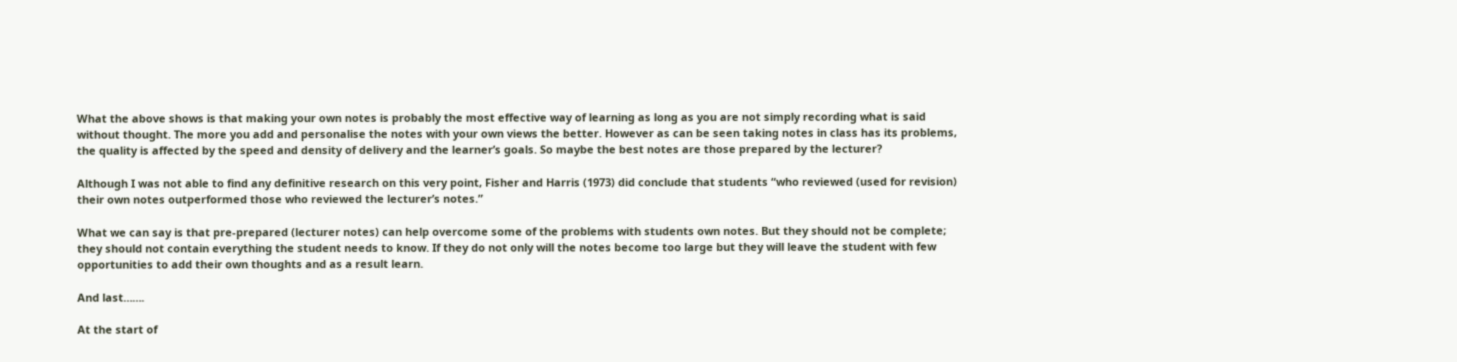What the above shows is that making your own notes is probably the most effective way of learning as long as you are not simply recording what is said without thought. The more you add and personalise the notes with your own views the better. However as can be seen taking notes in class has its problems, the quality is affected by the speed and density of delivery and the learner’s goals. So maybe the best notes are those prepared by the lecturer?

Although I was not able to find any definitive research on this very point, Fisher and Harris (1973) did conclude that students “who reviewed (used for revision) their own notes outperformed those who reviewed the lecturer’s notes.”

What we can say is that pre-prepared (lecturer notes) can help overcome some of the problems with students own notes. But they should not be complete; they should not contain everything the student needs to know. If they do not only will the notes become too large but they will leave the student with few opportunities to add their own thoughts and as a result learn.

And last…….

At the start of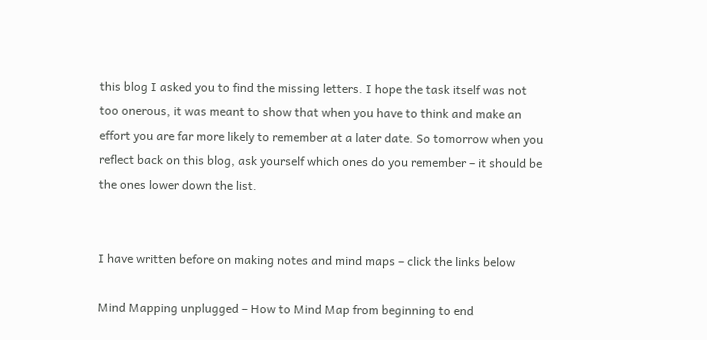this blog I asked you to find the missing letters. I hope the task itself was not too onerous, it was meant to show that when you have to think and make an effort you are far more likely to remember at a later date. So tomorrow when you reflect back on this blog, ask yourself which ones do you remember – it should be the ones lower down the list.


I have written before on making notes and mind maps – click the links below

Mind Mapping unplugged – How to Mind Map from beginning to end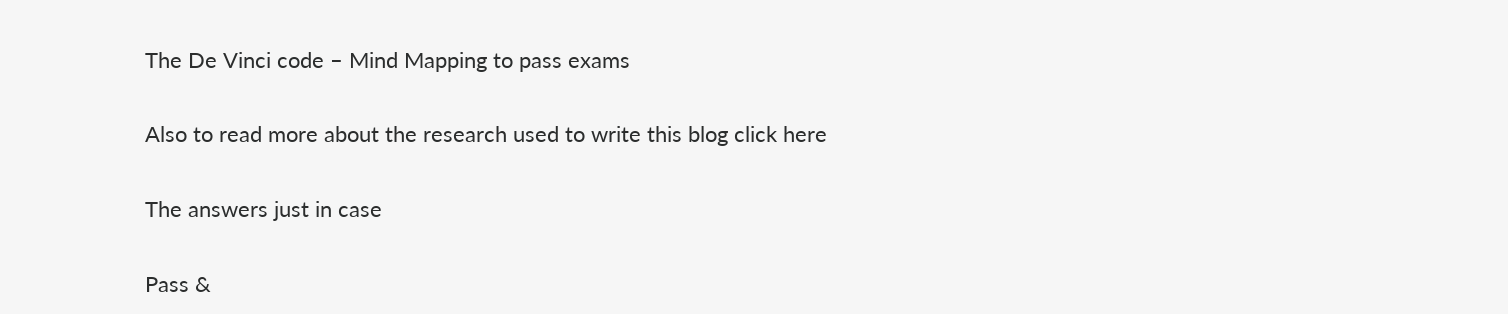The De Vinci code – Mind Mapping to pass exams

Also to read more about the research used to write this blog click here

The answers just in case

Pass &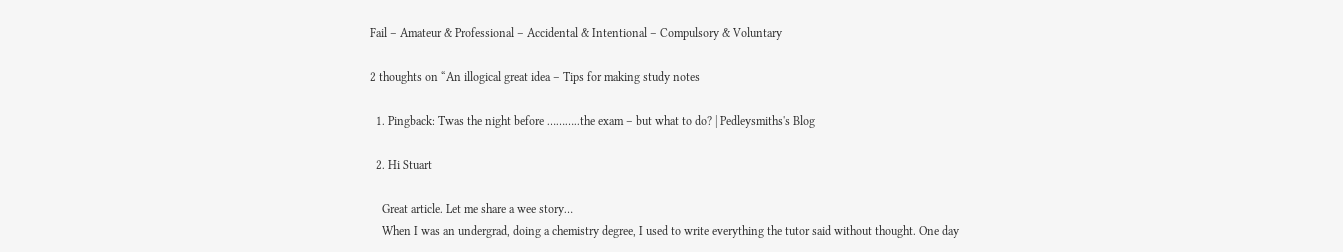Fail – Amateur & Professional – Accidental & Intentional – Compulsory & Voluntary

2 thoughts on “An illogical great idea – Tips for making study notes

  1. Pingback: Twas the night before ………..the exam – but what to do? | Pedleysmiths's Blog

  2. Hi Stuart

    Great article. Let me share a wee story…
    When I was an undergrad, doing a chemistry degree, I used to write everything the tutor said without thought. One day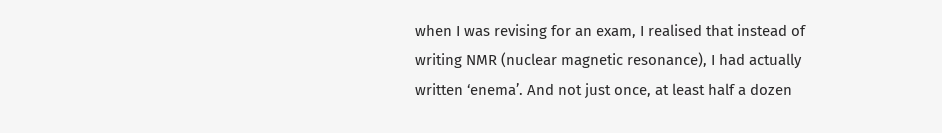when I was revising for an exam, I realised that instead of writing NMR (nuclear magnetic resonance), I had actually written ‘enema’. And not just once, at least half a dozen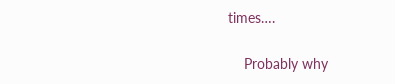times….

    Probably why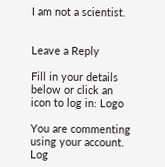I am not a scientist.


Leave a Reply

Fill in your details below or click an icon to log in: Logo

You are commenting using your account. Log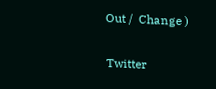Out /  Change )

Twitter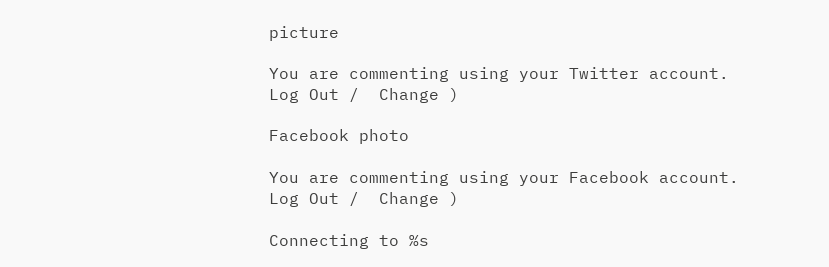picture

You are commenting using your Twitter account. Log Out /  Change )

Facebook photo

You are commenting using your Facebook account. Log Out /  Change )

Connecting to %s